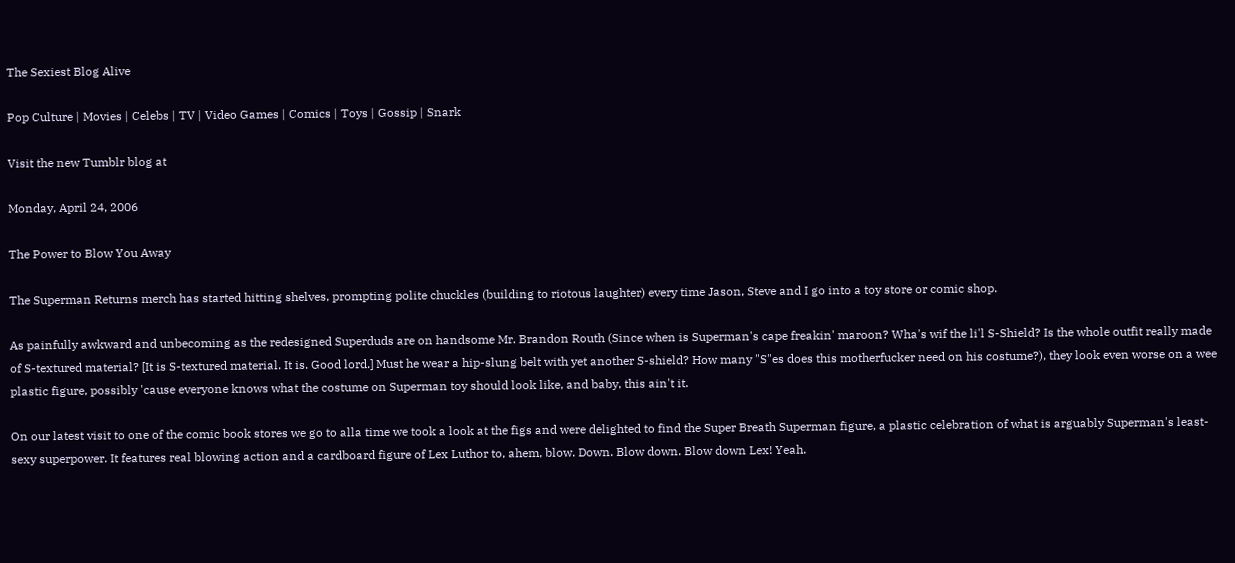The Sexiest Blog Alive

Pop Culture | Movies | Celebs | TV | Video Games | Comics | Toys | Gossip | Snark

Visit the new Tumblr blog at

Monday, April 24, 2006

The Power to Blow You Away

The Superman Returns merch has started hitting shelves, prompting polite chuckles (building to riotous laughter) every time Jason, Steve and I go into a toy store or comic shop.

As painfully awkward and unbecoming as the redesigned Superduds are on handsome Mr. Brandon Routh (Since when is Superman's cape freakin' maroon? Wha's wif the li'l S-Shield? Is the whole outfit really made of S-textured material? [It is S-textured material. It is. Good lord.] Must he wear a hip-slung belt with yet another S-shield? How many "S"es does this motherfucker need on his costume?), they look even worse on a wee plastic figure, possibly 'cause everyone knows what the costume on Superman toy should look like, and baby, this ain't it.

On our latest visit to one of the comic book stores we go to alla time we took a look at the figs and were delighted to find the Super Breath Superman figure, a plastic celebration of what is arguably Superman's least-sexy superpower. It features real blowing action and a cardboard figure of Lex Luthor to, ahem, blow. Down. Blow down. Blow down Lex! Yeah.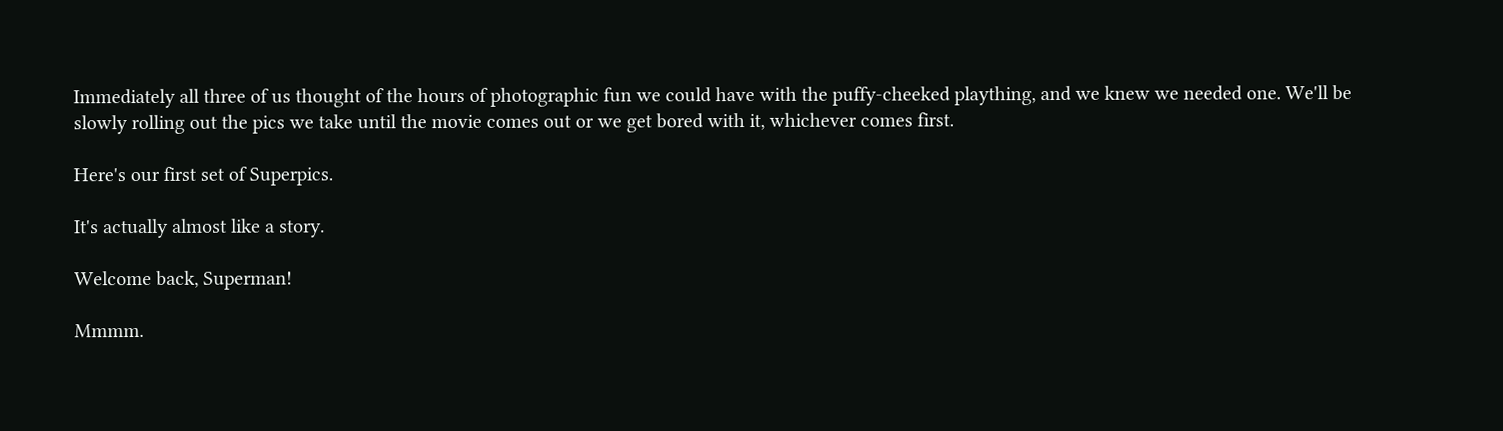Immediately all three of us thought of the hours of photographic fun we could have with the puffy-cheeked plaything, and we knew we needed one. We'll be slowly rolling out the pics we take until the movie comes out or we get bored with it, whichever comes first.

Here's our first set of Superpics.

It's actually almost like a story.

Welcome back, Superman!

Mmmm.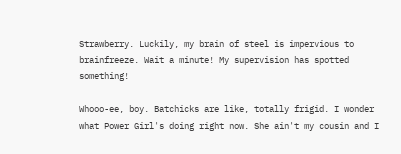Strawberry. Luckily, my brain of steel is impervious to brainfreeze. Wait a minute! My supervision has spotted something!

Whooo-ee, boy. Batchicks are like, totally frigid. I wonder what Power Girl's doing right now. She ain't my cousin and I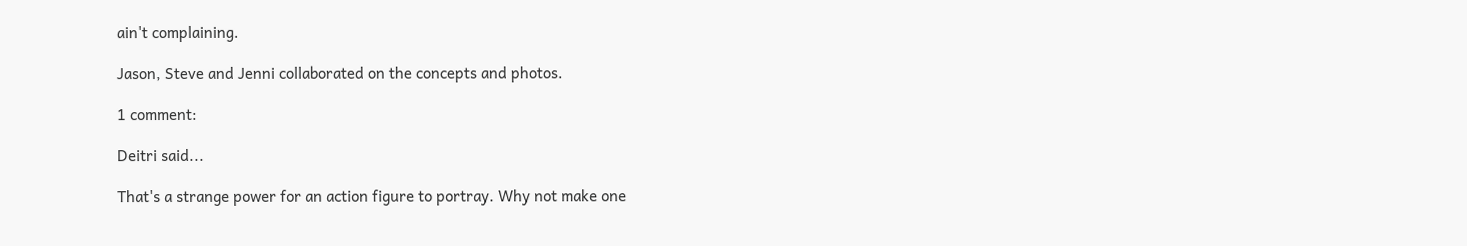ain't complaining.

Jason, Steve and Jenni collaborated on the concepts and photos.

1 comment:

Deitri said...

That's a strange power for an action figure to portray. Why not make one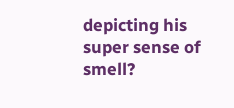depicting his super sense of smell?